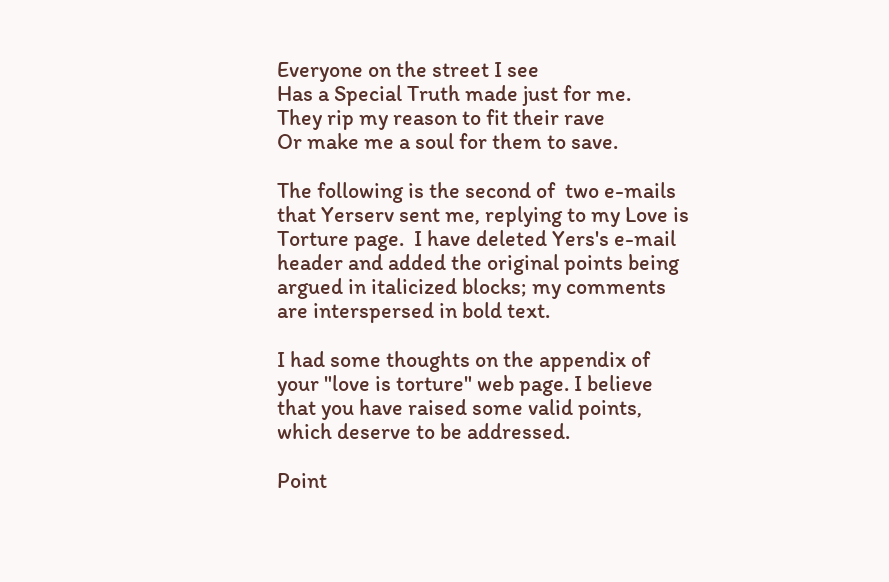Everyone on the street I see
Has a Special Truth made just for me.
They rip my reason to fit their rave
Or make me a soul for them to save.

The following is the second of  two e-mails that Yerserv sent me, replying to my Love is Torture page.  I have deleted Yers's e-mail header and added the original points being argued in italicized blocks; my comments are interspersed in bold text.

I had some thoughts on the appendix of your "love is torture" web page. I believe that you have raised some valid points, which deserve to be addressed.

Point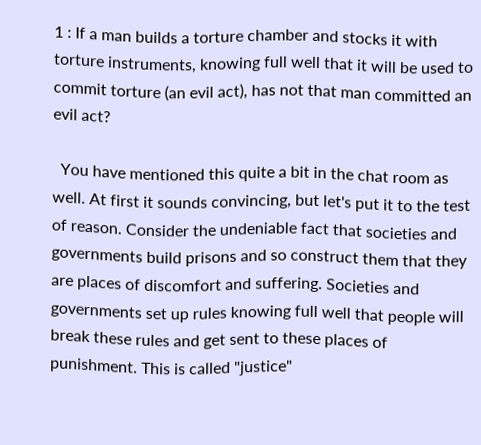1 : If a man builds a torture chamber and stocks it with torture instruments, knowing full well that it will be used to commit torture (an evil act), has not that man committed an evil act?

  You have mentioned this quite a bit in the chat room as well. At first it sounds convincing, but let's put it to the test of reason. Consider the undeniable fact that societies and governments build prisons and so construct them that they are places of discomfort and suffering. Societies and governments set up rules knowing full well that people will break these rules and get sent to these places of punishment. This is called "justice"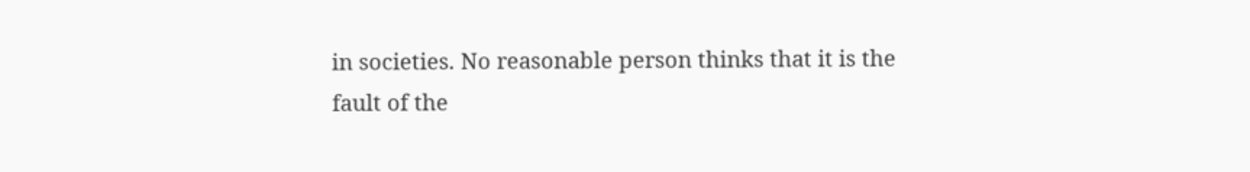in societies. No reasonable person thinks that it is the
fault of the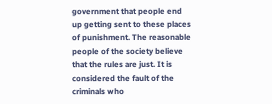government that people end up getting sent to these places of punishment. The reasonable people of the society believe that the rules are just. It is considered the fault of the criminals who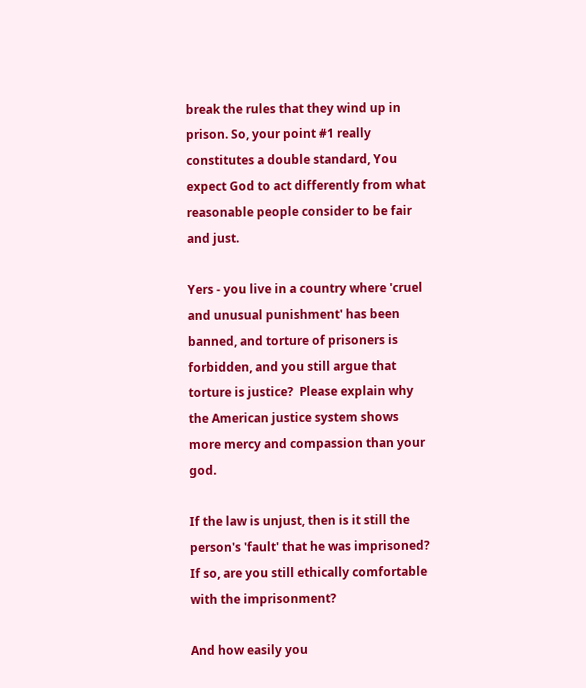break the rules that they wind up in prison. So, your point #1 really constitutes a double standard, You expect God to act differently from what reasonable people consider to be fair and just.

Yers - you live in a country where 'cruel and unusual punishment' has been banned, and torture of prisoners is forbidden, and you still argue that torture is justice?  Please explain why the American justice system shows more mercy and compassion than your god.

If the law is unjust, then is it still the person's 'fault' that he was imprisoned?  If so, are you still ethically comfortable with the imprisonment?

And how easily you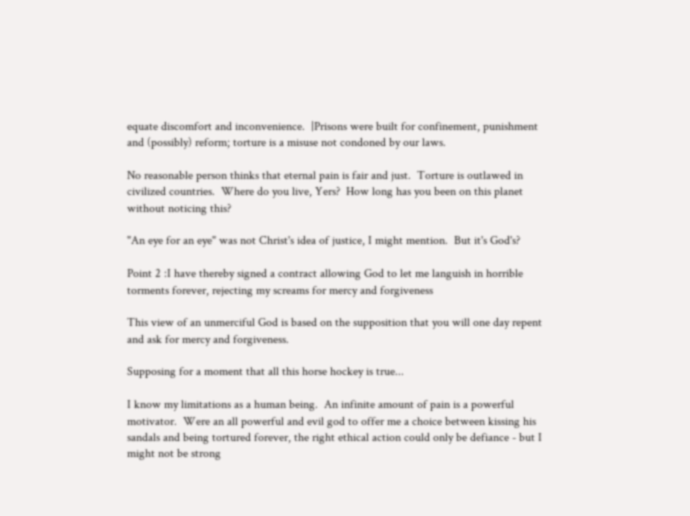equate discomfort and inconvenience.  |Prisons were built for confinement, punishment and (possibly) reform; torture is a misuse not condoned by our laws.

No reasonable person thinks that eternal pain is fair and just.  Torture is outlawed in civilized countries.  Where do you live, Yers?  How long has you been on this planet without noticing this?

"An eye for an eye" was not Christ's idea of justice, I might mention.  But it's God's?

Point 2 :I have thereby signed a contract allowing God to let me languish in horrible torments forever, rejecting my screams for mercy and forgiveness

This view of an unmerciful God is based on the supposition that you will one day repent and ask for mercy and forgiveness.

Supposing for a moment that all this horse hockey is true...

I know my limitations as a human being.  An infinite amount of pain is a powerful motivator.  Were an all powerful and evil god to offer me a choice between kissing his sandals and being tortured forever, the right ethical action could only be defiance - but I might not be strong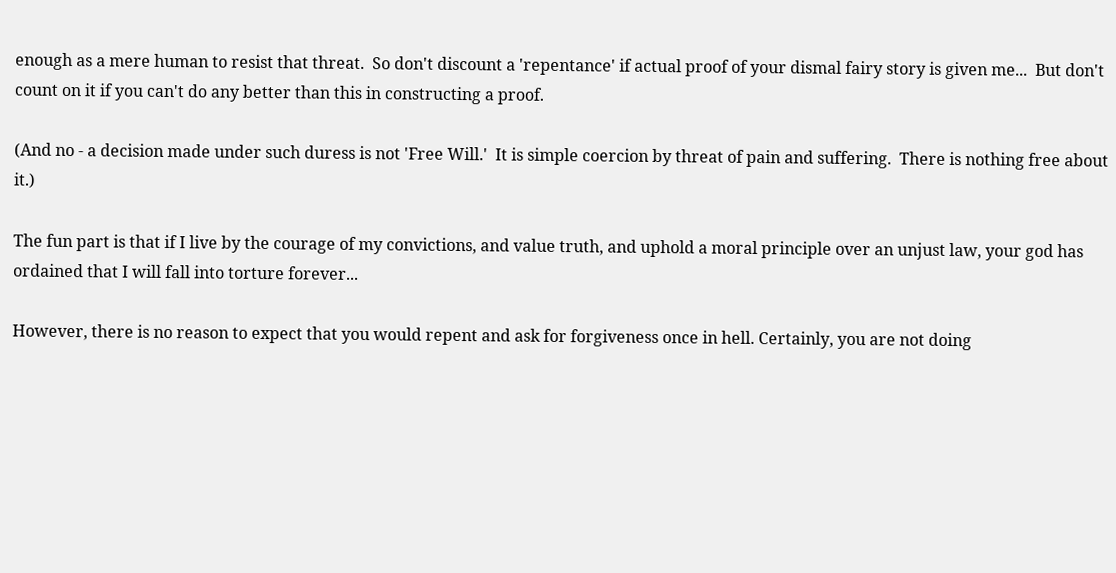enough as a mere human to resist that threat.  So don't discount a 'repentance' if actual proof of your dismal fairy story is given me...  But don't count on it if you can't do any better than this in constructing a proof.

(And no - a decision made under such duress is not 'Free Will.'  It is simple coercion by threat of pain and suffering.  There is nothing free about it.)

The fun part is that if I live by the courage of my convictions, and value truth, and uphold a moral principle over an unjust law, your god has ordained that I will fall into torture forever...

However, there is no reason to expect that you would repent and ask for forgiveness once in hell. Certainly, you are not doing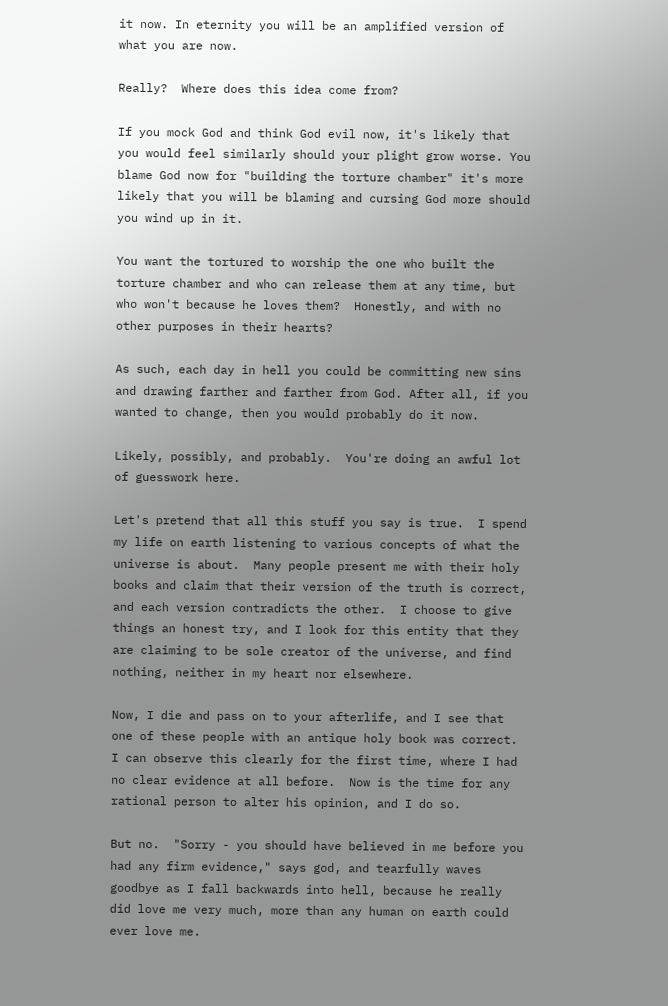it now. In eternity you will be an amplified version of what you are now.

Really?  Where does this idea come from?

If you mock God and think God evil now, it's likely that you would feel similarly should your plight grow worse. You blame God now for "building the torture chamber" it's more likely that you will be blaming and cursing God more should you wind up in it.

You want the tortured to worship the one who built the torture chamber and who can release them at any time, but who won't because he loves them?  Honestly, and with no other purposes in their hearts?

As such, each day in hell you could be committing new sins and drawing farther and farther from God. After all, if you wanted to change, then you would probably do it now.

Likely, possibly, and probably.  You're doing an awful lot of guesswork here.

Let's pretend that all this stuff you say is true.  I spend my life on earth listening to various concepts of what the universe is about.  Many people present me with their holy books and claim that their version of the truth is correct, and each version contradicts the other.  I choose to give things an honest try, and I look for this entity that they are claiming to be sole creator of the universe, and find nothing, neither in my heart nor elsewhere.

Now, I die and pass on to your afterlife, and I see that one of these people with an antique holy book was correct.  I can observe this clearly for the first time, where I had no clear evidence at all before.  Now is the time for any rational person to alter his opinion, and I do so.

But no.  "Sorry - you should have believed in me before you had any firm evidence," says god, and tearfully waves goodbye as I fall backwards into hell, because he really did love me very much, more than any human on earth could ever love me.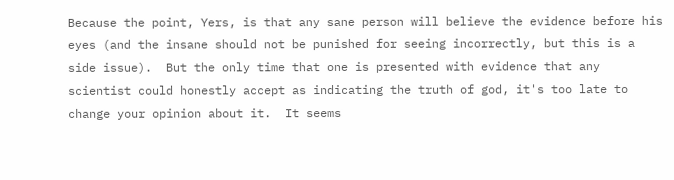Because the point, Yers, is that any sane person will believe the evidence before his eyes (and the insane should not be punished for seeing incorrectly, but this is a side issue).  But the only time that one is presented with evidence that any scientist could honestly accept as indicating the truth of god, it's too late to change your opinion about it.  It seems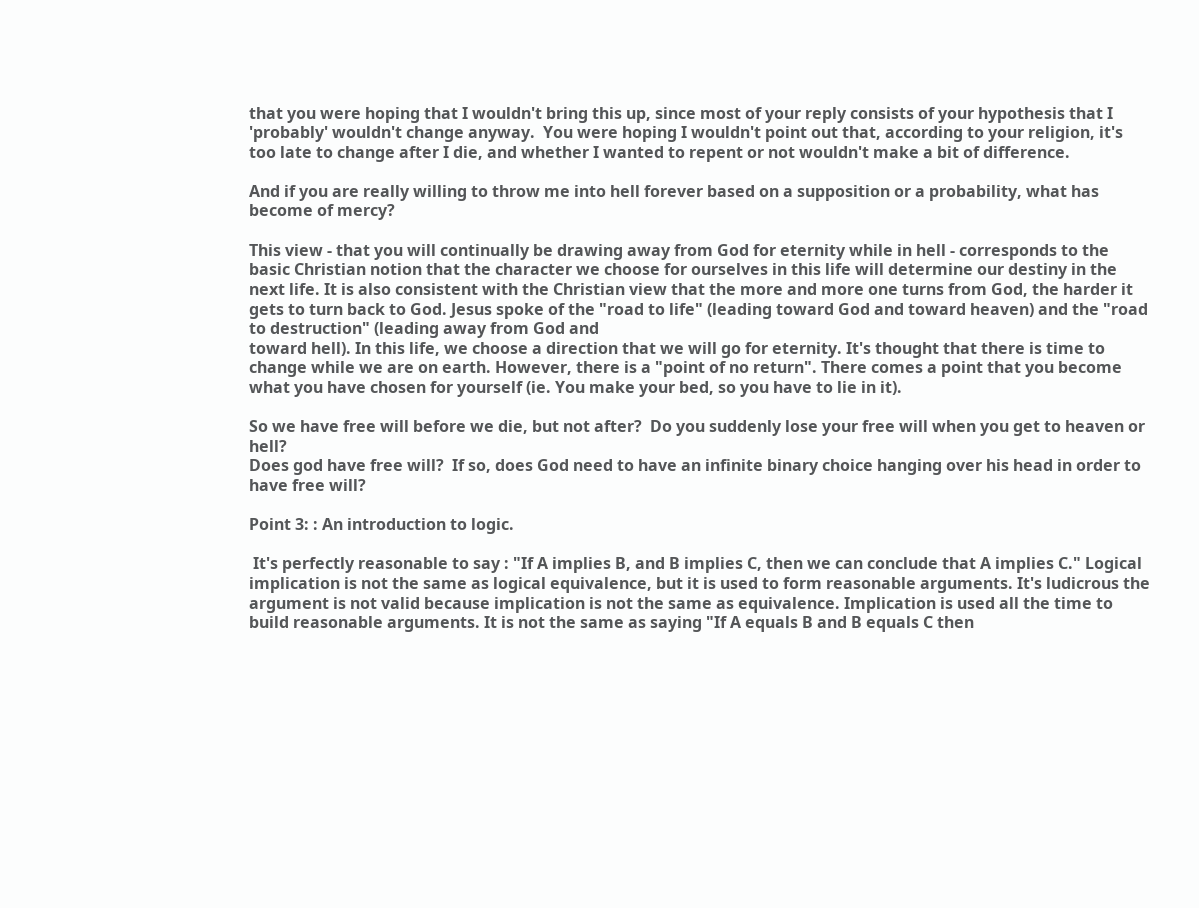that you were hoping that I wouldn't bring this up, since most of your reply consists of your hypothesis that I 'probably' wouldn't change anyway.  You were hoping I wouldn't point out that, according to your religion, it's too late to change after I die, and whether I wanted to repent or not wouldn't make a bit of difference.

And if you are really willing to throw me into hell forever based on a supposition or a probability, what has become of mercy?

This view - that you will continually be drawing away from God for eternity while in hell - corresponds to the basic Christian notion that the character we choose for ourselves in this life will determine our destiny in the next life. It is also consistent with the Christian view that the more and more one turns from God, the harder it gets to turn back to God. Jesus spoke of the "road to life" (leading toward God and toward heaven) and the "road to destruction" (leading away from God and
toward hell). In this life, we choose a direction that we will go for eternity. It's thought that there is time to change while we are on earth. However, there is a "point of no return". There comes a point that you become what you have chosen for yourself (ie. You make your bed, so you have to lie in it).

So we have free will before we die, but not after?  Do you suddenly lose your free will when you get to heaven or hell?
Does god have free will?  If so, does God need to have an infinite binary choice hanging over his head in order to have free will?

Point 3: : An introduction to logic.

 It's perfectly reasonable to say : "If A implies B, and B implies C, then we can conclude that A implies C." Logical implication is not the same as logical equivalence, but it is used to form reasonable arguments. It's ludicrous the argument is not valid because implication is not the same as equivalence. Implication is used all the time to build reasonable arguments. It is not the same as saying "If A equals B and B equals C then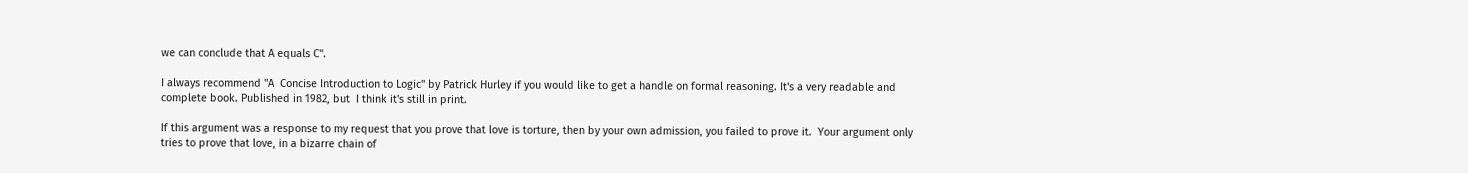we can conclude that A equals C".

I always recommend "A  Concise Introduction to Logic" by Patrick Hurley if you would like to get a handle on formal reasoning. It's a very readable and complete book. Published in 1982, but  I think it's still in print.

If this argument was a response to my request that you prove that love is torture, then by your own admission, you failed to prove it.  Your argument only tries to prove that love, in a bizarre chain of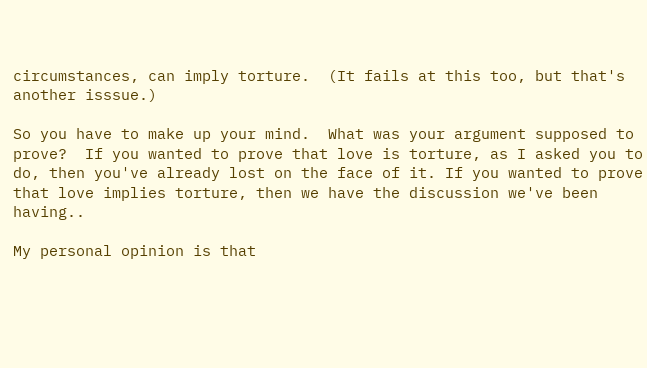circumstances, can imply torture.  (It fails at this too, but that's another isssue.)

So you have to make up your mind.  What was your argument supposed to prove?  If you wanted to prove that love is torture, as I asked you to do, then you've already lost on the face of it. If you wanted to prove that love implies torture, then we have the discussion we've been having..

My personal opinion is that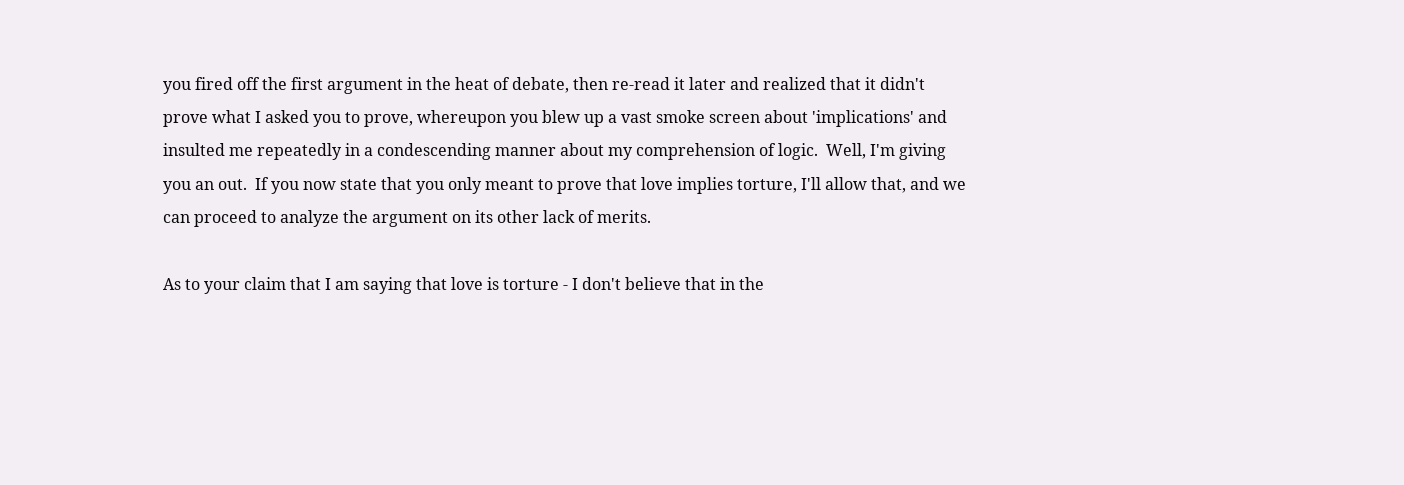you fired off the first argument in the heat of debate, then re-read it later and realized that it didn't prove what I asked you to prove, whereupon you blew up a vast smoke screen about 'implications' and insulted me repeatedly in a condescending manner about my comprehension of logic.  Well, I'm giving you an out.  If you now state that you only meant to prove that love implies torture, I'll allow that, and we can proceed to analyze the argument on its other lack of merits.

As to your claim that I am saying that love is torture - I don't believe that in the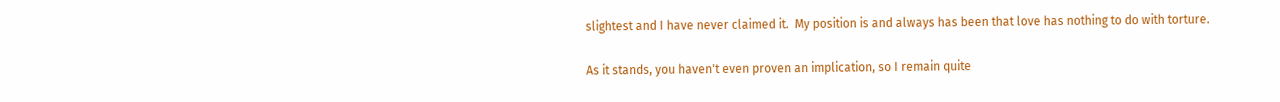slightest and I have never claimed it.  My position is and always has been that love has nothing to do with torture.

As it stands, you haven't even proven an implication, so I remain quite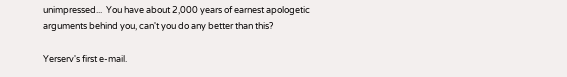unimpressed...  You have about 2,000 years of earnest apologetic arguments behind you, can't you do any better than this?

Yerserv's first e-mail.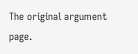The original argument page.